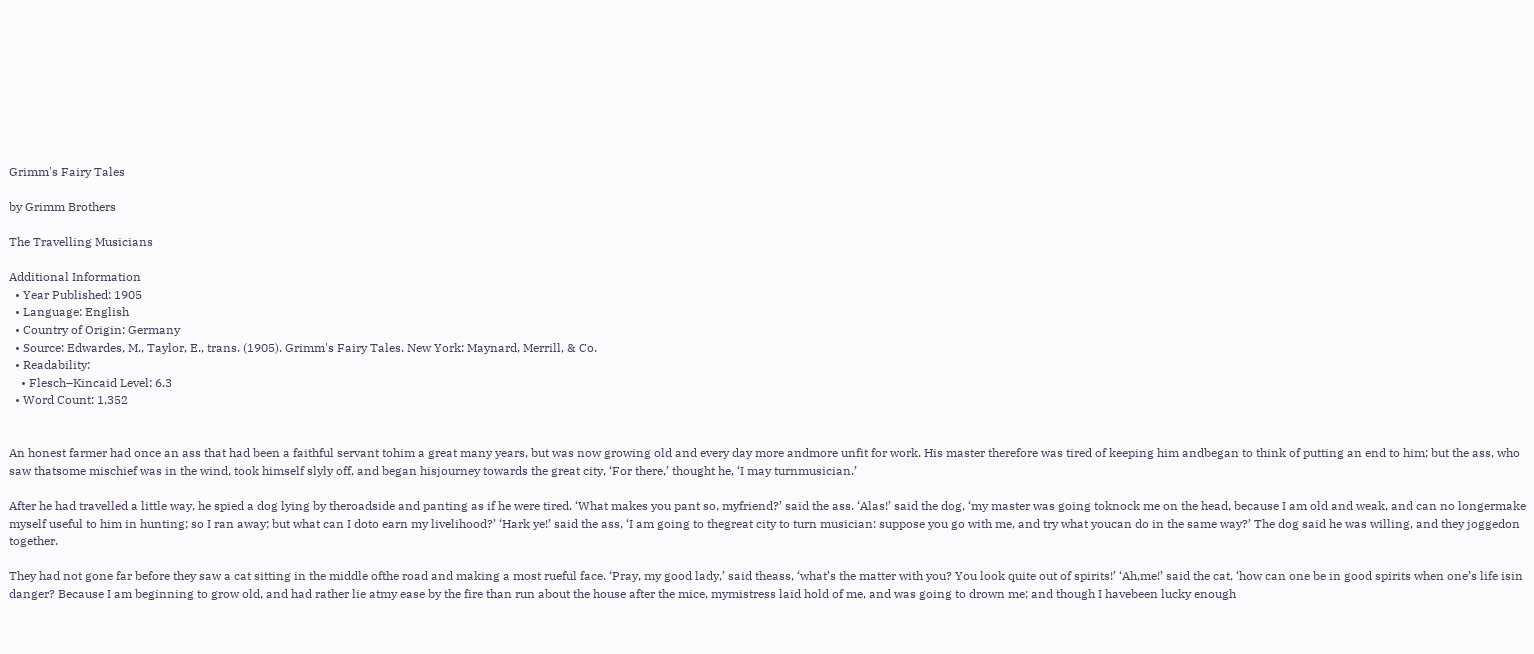Grimm's Fairy Tales

by Grimm Brothers

The Travelling Musicians

Additional Information
  • Year Published: 1905
  • Language: English
  • Country of Origin: Germany
  • Source: Edwardes, M., Taylor, E., trans. (1905). Grimm's Fairy Tales. New York: Maynard, Merrill, & Co.
  • Readability:
    • Flesch–Kincaid Level: 6.3
  • Word Count: 1,352


An honest farmer had once an ass that had been a faithful servant tohim a great many years, but was now growing old and every day more andmore unfit for work. His master therefore was tired of keeping him andbegan to think of putting an end to him; but the ass, who saw thatsome mischief was in the wind, took himself slyly off, and began hisjourney towards the great city, ‘For there,’ thought he, ‘I may turnmusician.’

After he had travelled a little way, he spied a dog lying by theroadside and panting as if he were tired. ‘What makes you pant so, myfriend?’ said the ass. ‘Alas!’ said the dog, ‘my master was going toknock me on the head, because I am old and weak, and can no longermake myself useful to him in hunting; so I ran away; but what can I doto earn my livelihood?’ ‘Hark ye!’ said the ass, ‘I am going to thegreat city to turn musician: suppose you go with me, and try what youcan do in the same way?’ The dog said he was willing, and they joggedon together.

They had not gone far before they saw a cat sitting in the middle ofthe road and making a most rueful face. ‘Pray, my good lady,’ said theass, ‘what’s the matter with you? You look quite out of spirits!’ ‘Ah,me!’ said the cat, ‘how can one be in good spirits when one’s life isin danger? Because I am beginning to grow old, and had rather lie atmy ease by the fire than run about the house after the mice, mymistress laid hold of me, and was going to drown me; and though I havebeen lucky enough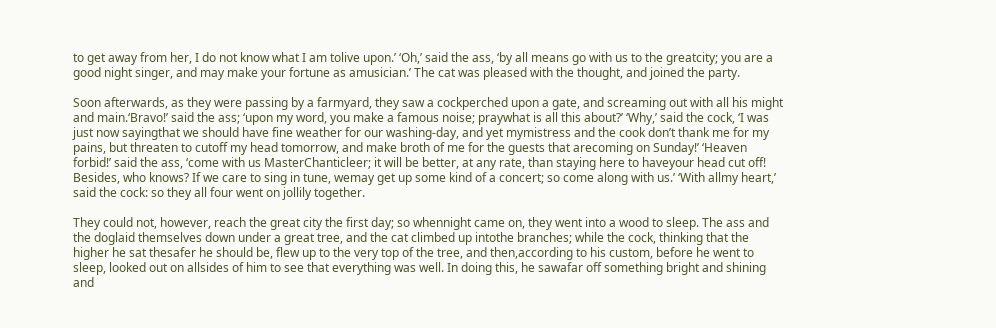to get away from her, I do not know what I am tolive upon.’ ‘Oh,’ said the ass, ‘by all means go with us to the greatcity; you are a good night singer, and may make your fortune as amusician.’ The cat was pleased with the thought, and joined the party.

Soon afterwards, as they were passing by a farmyard, they saw a cockperched upon a gate, and screaming out with all his might and main.‘Bravo!’ said the ass; ‘upon my word, you make a famous noise; praywhat is all this about?’ ‘Why,’ said the cock, ‘I was just now sayingthat we should have fine weather for our washing-day, and yet mymistress and the cook don’t thank me for my pains, but threaten to cutoff my head tomorrow, and make broth of me for the guests that arecoming on Sunday!’ ‘Heaven forbid!’ said the ass, ‘come with us MasterChanticleer; it will be better, at any rate, than staying here to haveyour head cut off! Besides, who knows? If we care to sing in tune, wemay get up some kind of a concert; so come along with us.’ ‘With allmy heart,’ said the cock: so they all four went on jollily together.

They could not, however, reach the great city the first day; so whennight came on, they went into a wood to sleep. The ass and the doglaid themselves down under a great tree, and the cat climbed up intothe branches; while the cock, thinking that the higher he sat thesafer he should be, flew up to the very top of the tree, and then,according to his custom, before he went to sleep, looked out on allsides of him to see that everything was well. In doing this, he sawafar off something bright and shining and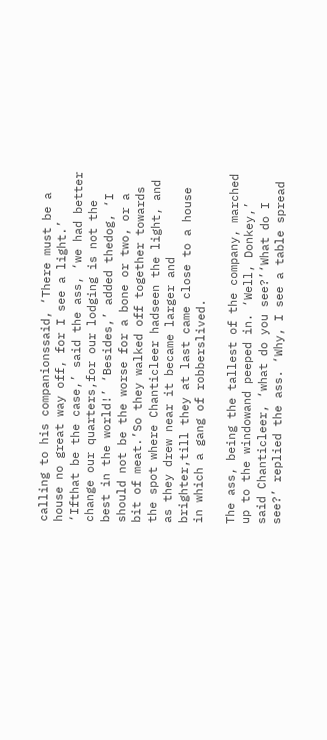calling to his companionssaid, ‘There must be a house no great way off, for I see a light.’ ‘Ifthat be the case,’ said the ass, ‘we had better change our quarters,for our lodging is not the best in the world!’ ‘Besides,’ added thedog, ‘I should not be the worse for a bone or two, or a bit of meat.’So they walked off together towards the spot where Chanticleer hadseen the light, and as they drew near it became larger and brighter,till they at last came close to a house in which a gang of robberslived.

The ass, being the tallest of the company, marched up to the windowand peeped in. ‘Well, Donkey,’ said Chanticleer, ‘what do you see?’‘What do I see?’ replied the ass. ‘Why, I see a table spread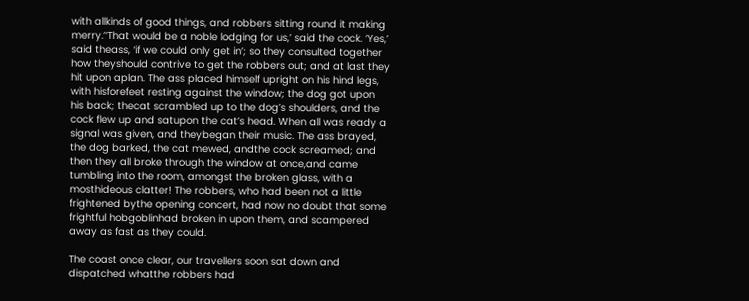with allkinds of good things, and robbers sitting round it making merry.’‘That would be a noble lodging for us,’ said the cock. ‘Yes,’ said theass, ‘if we could only get in’; so they consulted together how theyshould contrive to get the robbers out; and at last they hit upon aplan. The ass placed himself upright on his hind legs, with hisforefeet resting against the window; the dog got upon his back; thecat scrambled up to the dog’s shoulders, and the cock flew up and satupon the cat’s head. When all was ready a signal was given, and theybegan their music. The ass brayed, the dog barked, the cat mewed, andthe cock screamed; and then they all broke through the window at once,and came tumbling into the room, amongst the broken glass, with a mosthideous clatter! The robbers, who had been not a little frightened bythe opening concert, had now no doubt that some frightful hobgoblinhad broken in upon them, and scampered away as fast as they could.

The coast once clear, our travellers soon sat down and dispatched whatthe robbers had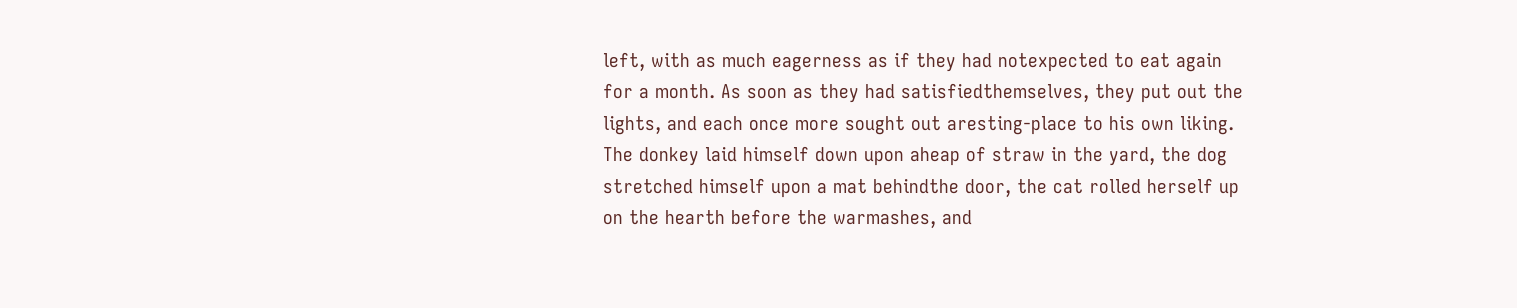left, with as much eagerness as if they had notexpected to eat again for a month. As soon as they had satisfiedthemselves, they put out the lights, and each once more sought out aresting-place to his own liking. The donkey laid himself down upon aheap of straw in the yard, the dog stretched himself upon a mat behindthe door, the cat rolled herself up on the hearth before the warmashes, and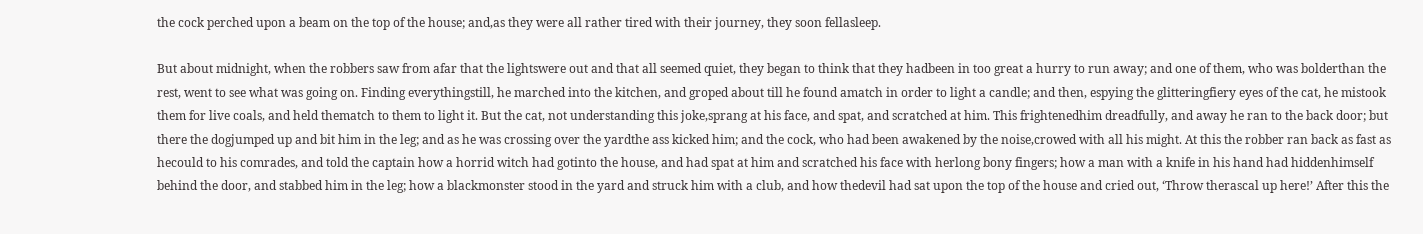the cock perched upon a beam on the top of the house; and,as they were all rather tired with their journey, they soon fellasleep.

But about midnight, when the robbers saw from afar that the lightswere out and that all seemed quiet, they began to think that they hadbeen in too great a hurry to run away; and one of them, who was bolderthan the rest, went to see what was going on. Finding everythingstill, he marched into the kitchen, and groped about till he found amatch in order to light a candle; and then, espying the glitteringfiery eyes of the cat, he mistook them for live coals, and held thematch to them to light it. But the cat, not understanding this joke,sprang at his face, and spat, and scratched at him. This frightenedhim dreadfully, and away he ran to the back door; but there the dogjumped up and bit him in the leg; and as he was crossing over the yardthe ass kicked him; and the cock, who had been awakened by the noise,crowed with all his might. At this the robber ran back as fast as hecould to his comrades, and told the captain how a horrid witch had gotinto the house, and had spat at him and scratched his face with herlong bony fingers; how a man with a knife in his hand had hiddenhimself behind the door, and stabbed him in the leg; how a blackmonster stood in the yard and struck him with a club, and how thedevil had sat upon the top of the house and cried out, ‘Throw therascal up here!’ After this the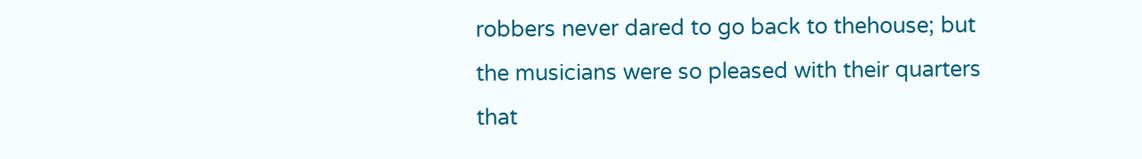robbers never dared to go back to thehouse; but the musicians were so pleased with their quarters that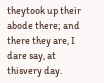theytook up their abode there; and there they are, I dare say, at thisvery day.